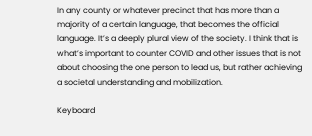In any county or whatever precinct that has more than a majority of a certain language, that becomes the official language. It’s a deeply plural view of the society. I think that is what’s important to counter COVID and other issues that is not about choosing the one person to lead us, but rather achieving a societal understanding and mobilization.

Keyboard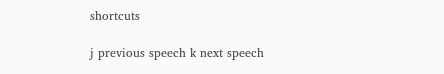shortcuts

j previous speech k next speech